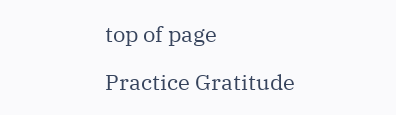top of page

Practice Gratitude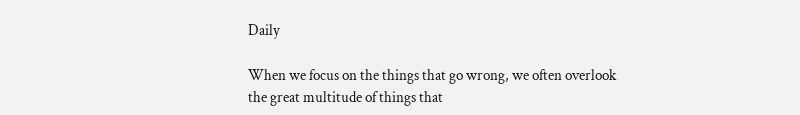Daily

When we focus on the things that go wrong, we often overlook the great multitude of things that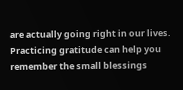are actually going right in our lives. Practicing gratitude can help you remember the small blessings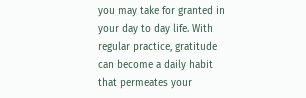you may take for granted in your day to day life. With regular practice, gratitude can become a daily habit that permeates your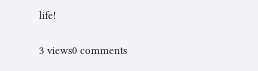life!

3 views0 comments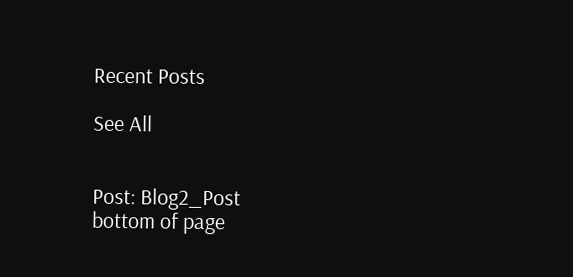Recent Posts

See All


Post: Blog2_Post
bottom of page